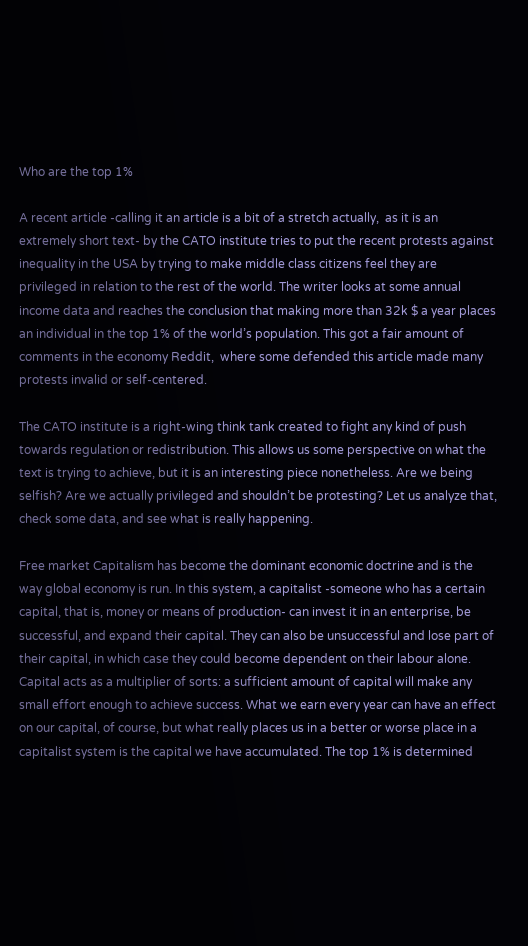Who are the top 1%

A recent article -calling it an article is a bit of a stretch actually,  as it is an extremely short text- by the CATO institute tries to put the recent protests against inequality in the USA by trying to make middle class citizens feel they are privileged in relation to the rest of the world. The writer looks at some annual income data and reaches the conclusion that making more than 32k $ a year places an individual in the top 1% of the world’s population. This got a fair amount of comments in the economy Reddit,  where some defended this article made many protests invalid or self-centered.

The CATO institute is a right-wing think tank created to fight any kind of push towards regulation or redistribution. This allows us some perspective on what the text is trying to achieve, but it is an interesting piece nonetheless. Are we being selfish? Are we actually privileged and shouldn’t be protesting? Let us analyze that, check some data, and see what is really happening.

Free market Capitalism has become the dominant economic doctrine and is the way global economy is run. In this system, a capitalist -someone who has a certain capital, that is, money or means of production- can invest it in an enterprise, be successful, and expand their capital. They can also be unsuccessful and lose part of their capital, in which case they could become dependent on their labour alone. Capital acts as a multiplier of sorts: a sufficient amount of capital will make any small effort enough to achieve success. What we earn every year can have an effect on our capital, of course, but what really places us in a better or worse place in a capitalist system is the capital we have accumulated. The top 1% is determined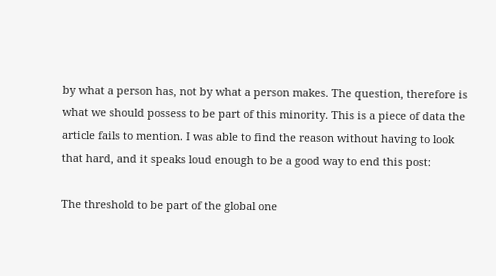by what a person has, not by what a person makes. The question, therefore is what we should possess to be part of this minority. This is a piece of data the article fails to mention. I was able to find the reason without having to look that hard, and it speaks loud enough to be a good way to end this post:

The threshold to be part of the global one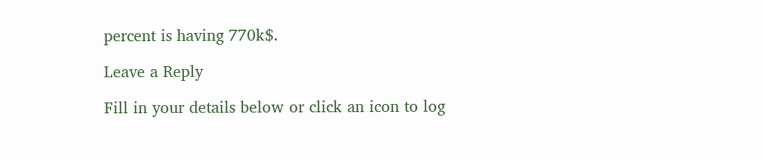percent is having 770k$.

Leave a Reply

Fill in your details below or click an icon to log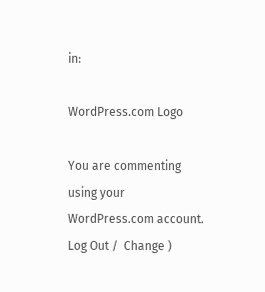in:

WordPress.com Logo

You are commenting using your WordPress.com account. Log Out /  Change )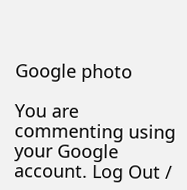Google photo

You are commenting using your Google account. Log Out /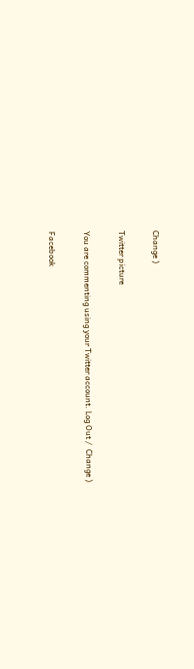Change )

Twitter picture

You are commenting using your Twitter account. Log Out /  Change )

Facebook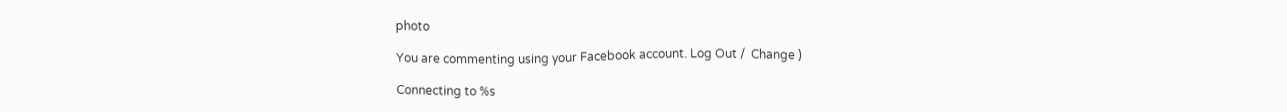photo

You are commenting using your Facebook account. Log Out /  Change )

Connecting to %s